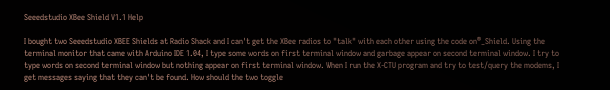Seeedstudio XBee Shield V1.1 Help

I bought two Seeedstudio XBEE Shields at Radio Shack and I can't get the XBee radios to "talk" with each other using the code on®_Shield. Using the terminal monitor that came with Arduino IDE 1.04, I type some words on first terminal window and garbage appear on second terminal window. I try to type words on second terminal window but nothing appear on first terminal window. When I run the X-CTU program and try to test/query the modems, I get messages saying that they can't be found. How should the two toggle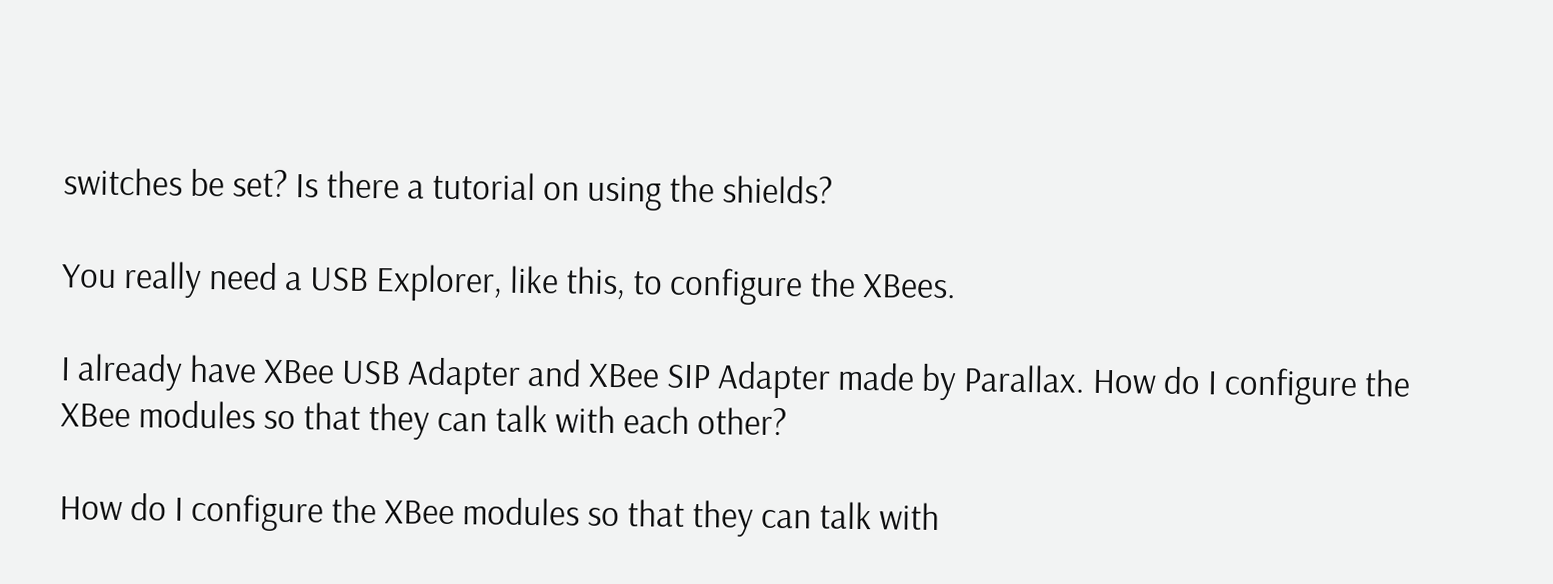switches be set? Is there a tutorial on using the shields?

You really need a USB Explorer, like this, to configure the XBees.

I already have XBee USB Adapter and XBee SIP Adapter made by Parallax. How do I configure the XBee modules so that they can talk with each other?

How do I configure the XBee modules so that they can talk with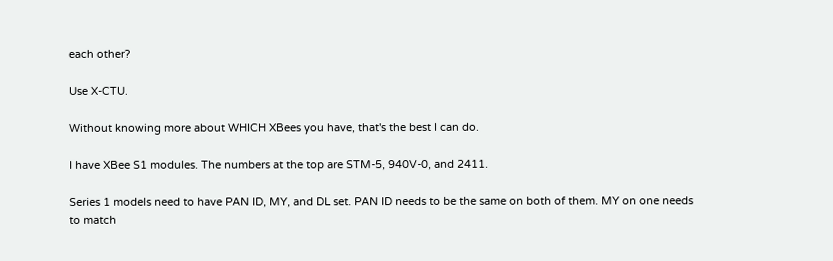each other?

Use X-CTU.

Without knowing more about WHICH XBees you have, that's the best I can do.

I have XBee S1 modules. The numbers at the top are STM-5, 940V-0, and 2411.

Series 1 models need to have PAN ID, MY, and DL set. PAN ID needs to be the same on both of them. MY on one needs to match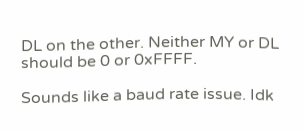DL on the other. Neither MY or DL should be 0 or 0xFFFF.

Sounds like a baud rate issue. Idk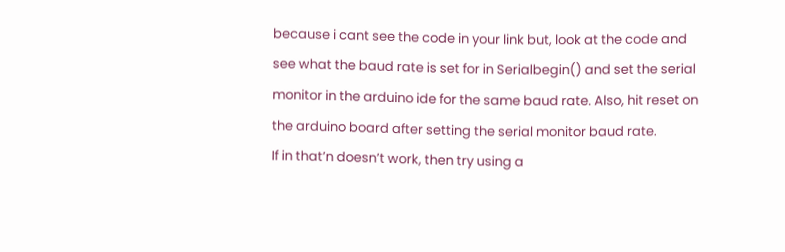because i cant see the code in your link but, look at the code and see what the baud rate is set for in Serialbegin() and set the serial monitor in the arduino ide for the same baud rate. Also, hit reset on the arduino board after setting the serial monitor baud rate.
If in that’n doesn’t work, then try using a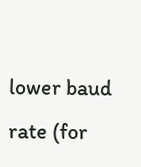lower baud rate (for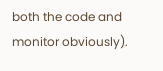both the code and monitor obviously).